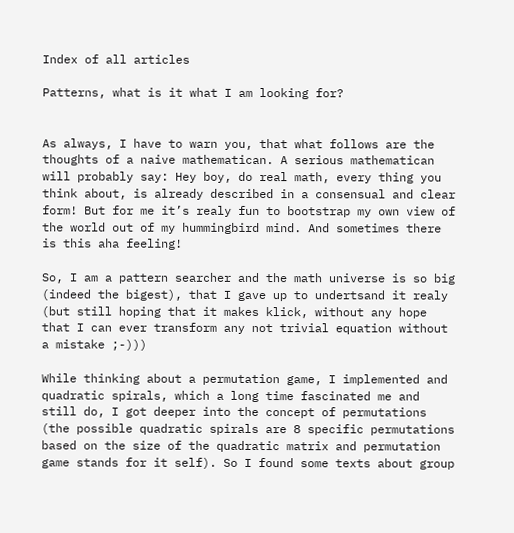Index of all articles

Patterns, what is it what I am looking for?


As always, I have to warn you, that what follows are the thoughts of a naive mathematican. A serious mathematican will probably say: Hey boy, do real math, every thing you think about, is already described in a consensual and clear form! But for me it’s realy fun to bootstrap my own view of the world out of my hummingbird mind. And sometimes there is this aha feeling!

So, I am a pattern searcher and the math universe is so big (indeed the bigest), that I gave up to undertsand it realy (but still hoping that it makes klick, without any hope that I can ever transform any not trivial equation without a mistake ;-)))

While thinking about a permutation game, I implemented and quadratic spirals, which a long time fascinated me and still do, I got deeper into the concept of permutations (the possible quadratic spirals are 8 specific permutations based on the size of the quadratic matrix and permutation game stands for it self). So I found some texts about group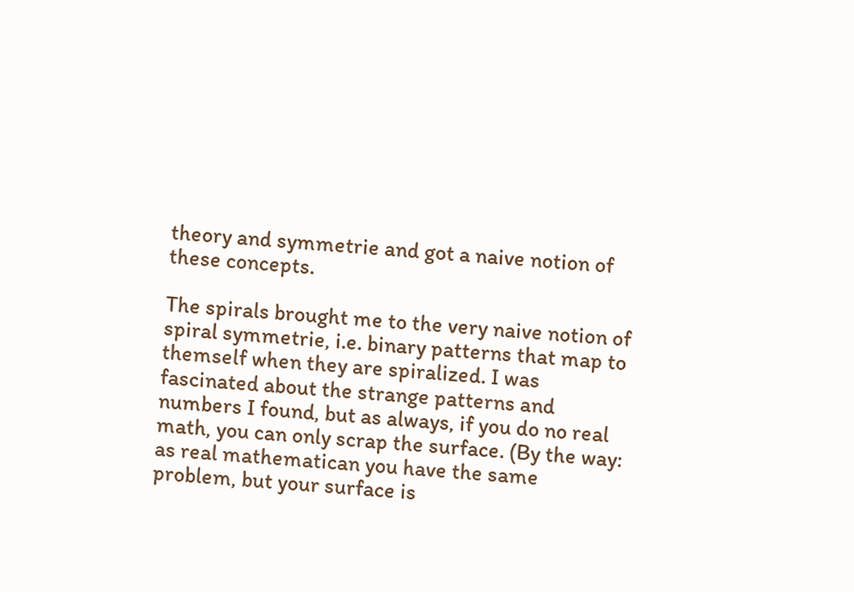theory and symmetrie and got a naive notion of these concepts.

The spirals brought me to the very naive notion of spiral symmetrie, i.e. binary patterns that map to themself when they are spiralized. I was fascinated about the strange patterns and numbers I found, but as always, if you do no real math, you can only scrap the surface. (By the way: as real mathematican you have the same problem, but your surface is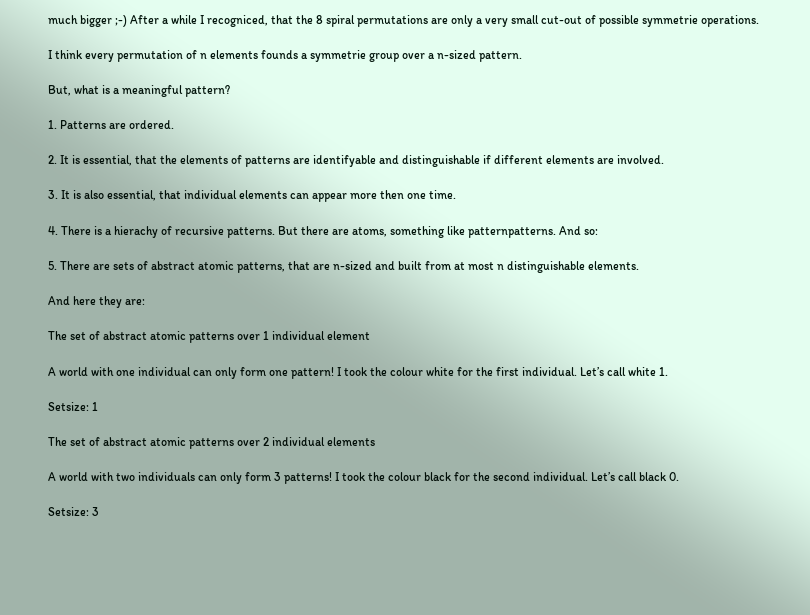much bigger ;-) After a while I recogniced, that the 8 spiral permutations are only a very small cut-out of possible symmetrie operations.

I think every permutation of n elements founds a symmetrie group over a n-sized pattern.

But, what is a meaningful pattern?

1. Patterns are ordered.

2. It is essential, that the elements of patterns are identifyable and distinguishable if different elements are involved.

3. It is also essential, that individual elements can appear more then one time.

4. There is a hierachy of recursive patterns. But there are atoms, something like patternpatterns. And so:

5. There are sets of abstract atomic patterns, that are n-sized and built from at most n distinguishable elements.

And here they are:

The set of abstract atomic patterns over 1 individual element

A world with one individual can only form one pattern! I took the colour white for the first individual. Let’s call white 1.

Setsize: 1

The set of abstract atomic patterns over 2 individual elements

A world with two individuals can only form 3 patterns! I took the colour black for the second individual. Let’s call black 0.

Setsize: 3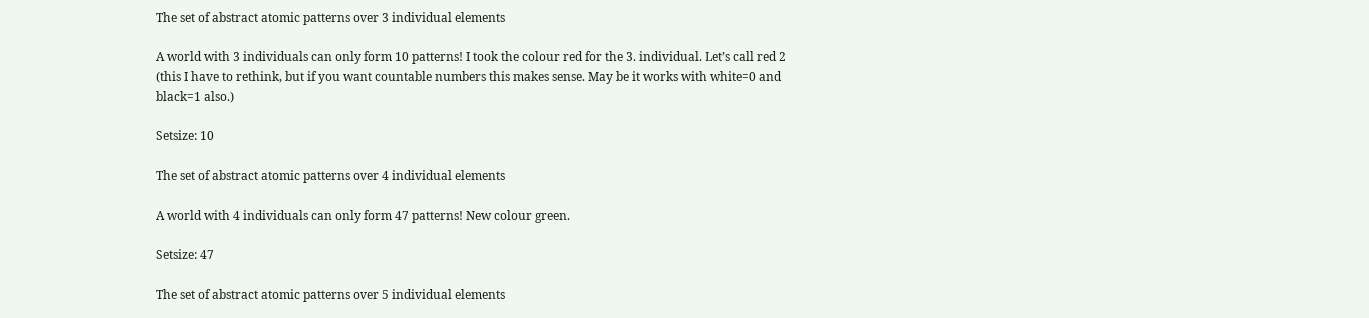The set of abstract atomic patterns over 3 individual elements

A world with 3 individuals can only form 10 patterns! I took the colour red for the 3. individual. Let’s call red 2 (this I have to rethink, but if you want countable numbers this makes sense. May be it works with white=0 and black=1 also.)

Setsize: 10

The set of abstract atomic patterns over 4 individual elements

A world with 4 individuals can only form 47 patterns! New colour green.

Setsize: 47

The set of abstract atomic patterns over 5 individual elements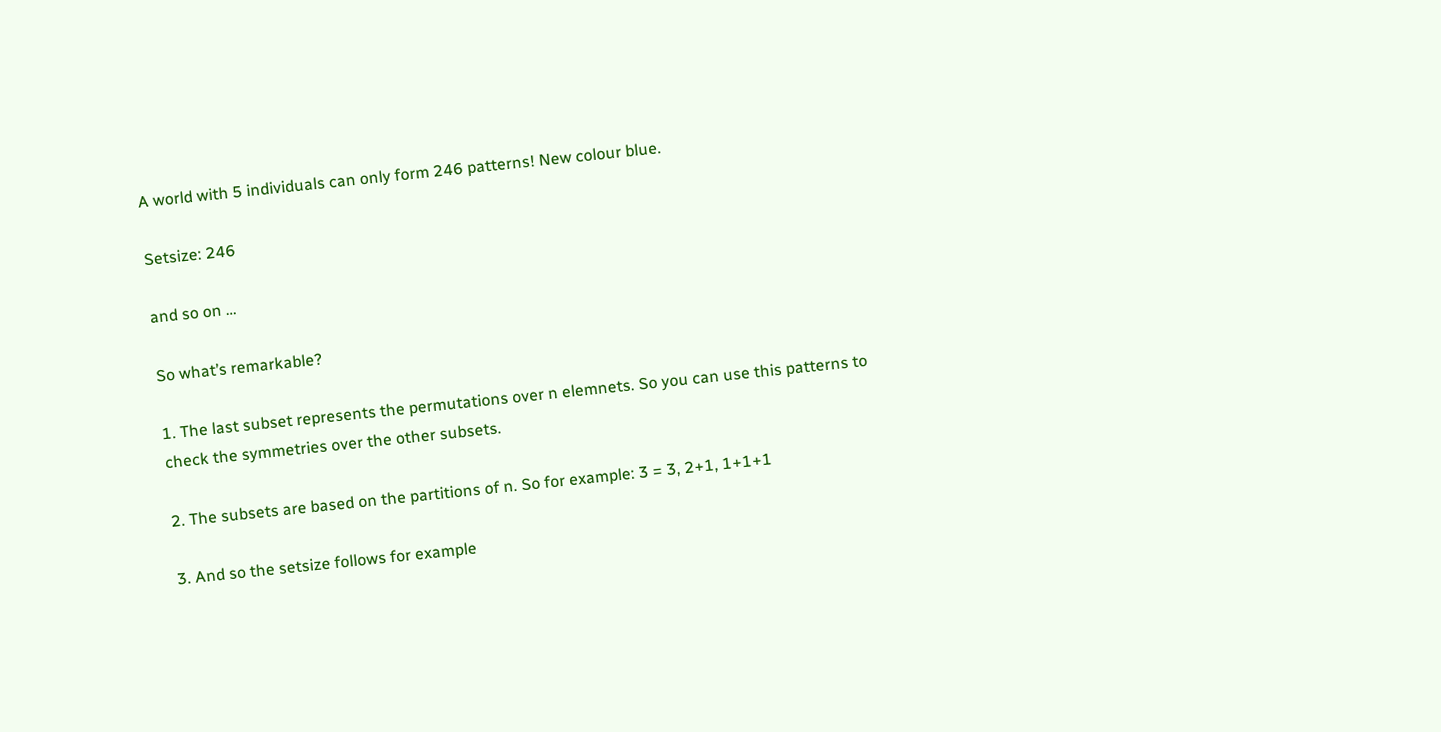A world with 5 individuals can only form 246 patterns! New colour blue.

Setsize: 246

and so on …

So what’s remarkable?

1. The last subset represents the permutations over n elemnets. So you can use this patterns to check the symmetries over the other subsets.

2. The subsets are based on the partitions of n. So for example: 3 = 3, 2+1, 1+1+1

3. And so the setsize follows for example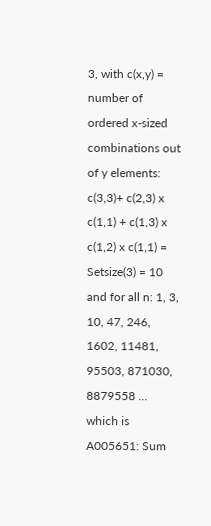3, with c(x,y) = number of ordered x-sized combinations out of y elements: c(3,3)+ c(2,3) x c(1,1) + c(1,3) x c(1,2) x c(1,1) = Setsize(3) = 10 and for all n: 1, 3, 10, 47, 246, 1602, 11481, 95503, 871030, 8879558 … which is A005651: Sum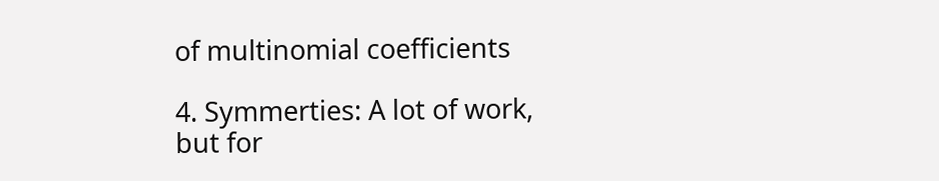of multinomial coefficients

4. Symmerties: A lot of work, but for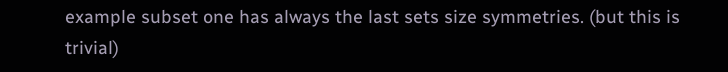example subset one has always the last sets size symmetries. (but this is trivial)